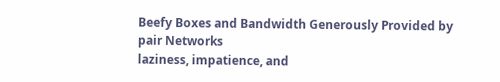Beefy Boxes and Bandwidth Generously Provided by pair Networks
laziness, impatience, and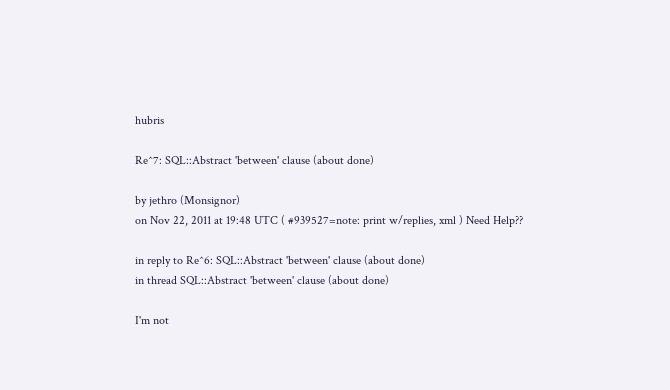hubris

Re^7: SQL::Abstract 'between' clause (about done)

by jethro (Monsignor)
on Nov 22, 2011 at 19:48 UTC ( #939527=note: print w/replies, xml ) Need Help??

in reply to Re^6: SQL::Abstract 'between' clause (about done)
in thread SQL::Abstract 'between' clause (about done)

I'm not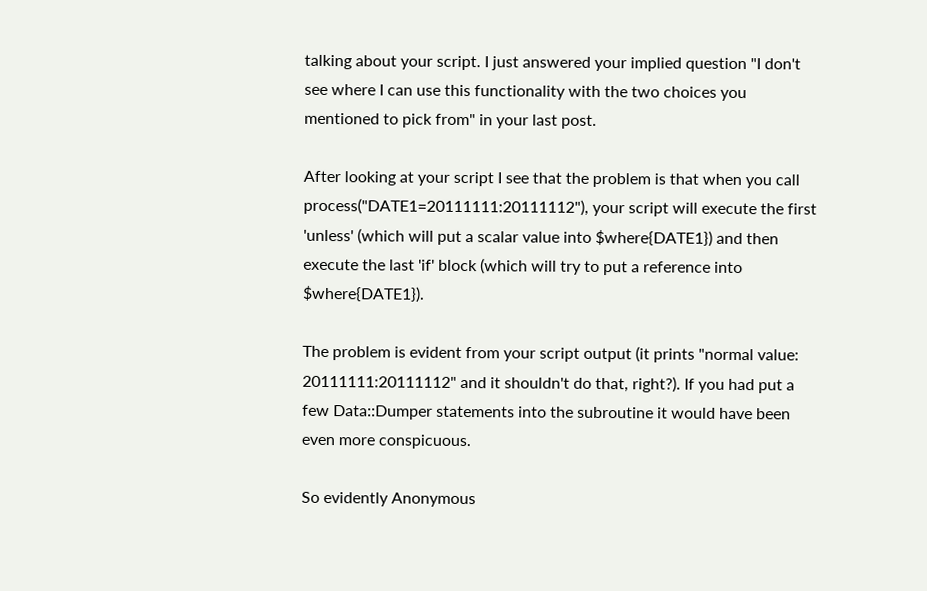talking about your script. I just answered your implied question "I don't see where I can use this functionality with the two choices you mentioned to pick from" in your last post.

After looking at your script I see that the problem is that when you call process("DATE1=20111111:20111112"), your script will execute the first 'unless' (which will put a scalar value into $where{DATE1}) and then execute the last 'if' block (which will try to put a reference into $where{DATE1}).

The problem is evident from your script output (it prints "normal value: 20111111:20111112" and it shouldn't do that, right?). If you had put a few Data::Dumper statements into the subroutine it would have been even more conspicuous.

So evidently Anonymous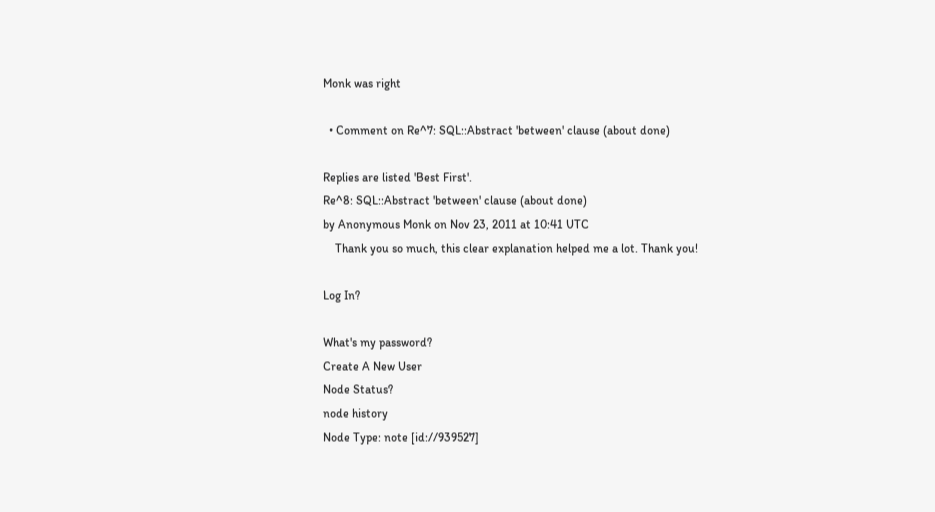Monk was right

  • Comment on Re^7: SQL::Abstract 'between' clause (about done)

Replies are listed 'Best First'.
Re^8: SQL::Abstract 'between' clause (about done)
by Anonymous Monk on Nov 23, 2011 at 10:41 UTC
    Thank you so much, this clear explanation helped me a lot. Thank you!

Log In?

What's my password?
Create A New User
Node Status?
node history
Node Type: note [id://939527]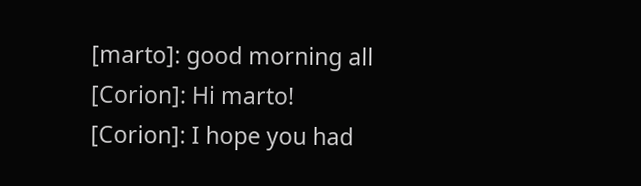[marto]: good morning all
[Corion]: Hi marto!
[Corion]: I hope you had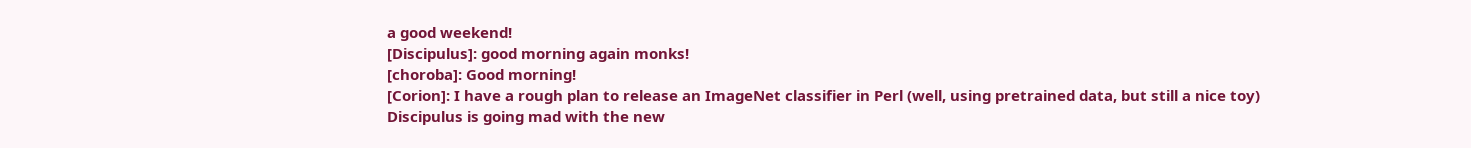a good weekend!
[Discipulus]: good morning again monks!
[choroba]: Good morning!
[Corion]: I have a rough plan to release an ImageNet classifier in Perl (well, using pretrained data, but still a nice toy)
Discipulus is going mad with the new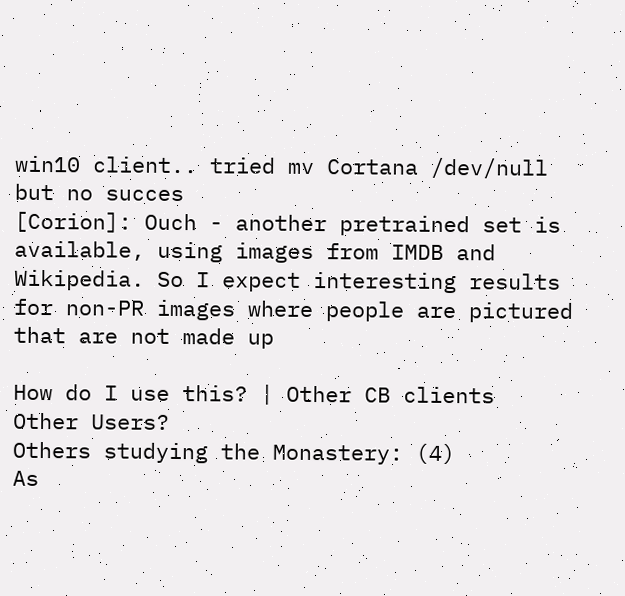win10 client.. tried mv Cortana /dev/null but no succes
[Corion]: Ouch - another pretrained set is available, using images from IMDB and Wikipedia. So I expect interesting results for non-PR images where people are pictured that are not made up

How do I use this? | Other CB clients
Other Users?
Others studying the Monastery: (4)
As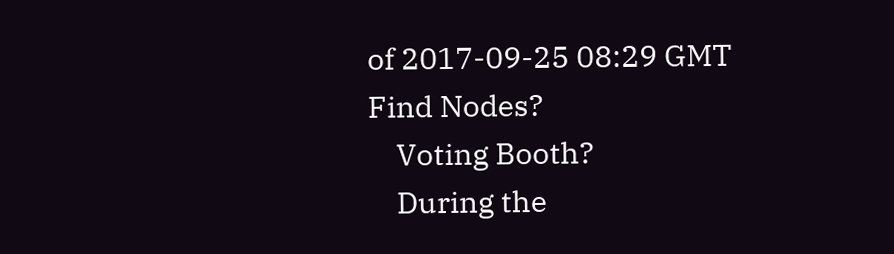of 2017-09-25 08:29 GMT
Find Nodes?
    Voting Booth?
    During the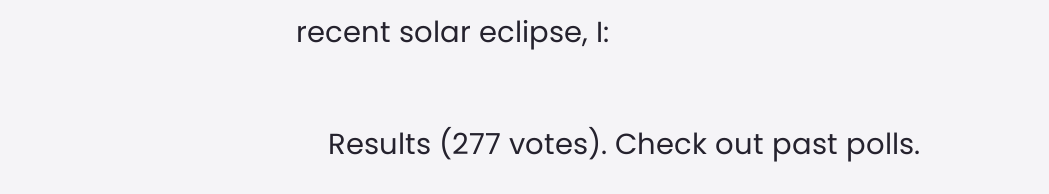recent solar eclipse, I:

    Results (277 votes). Check out past polls.